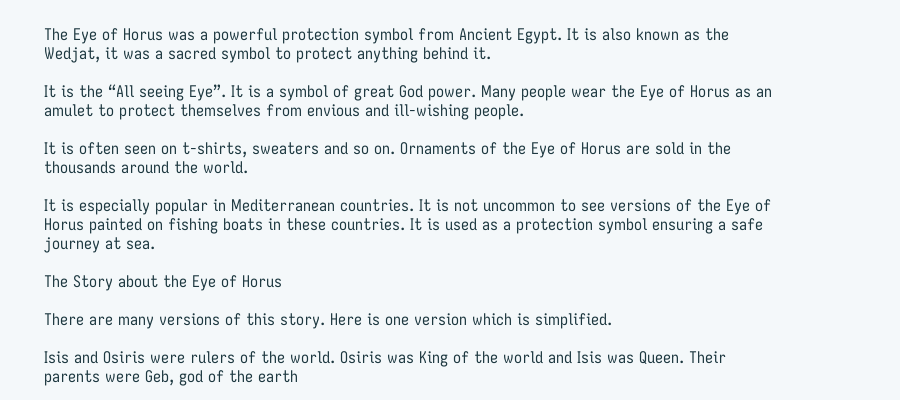The Eye of Horus was a powerful protection symbol from Ancient Egypt. It is also known as the Wedjat, it was a sacred symbol to protect anything behind it.

It is the “All seeing Eye”. It is a symbol of great God power. Many people wear the Eye of Horus as an amulet to protect themselves from envious and ill-wishing people.

It is often seen on t-shirts, sweaters and so on. Ornaments of the Eye of Horus are sold in the thousands around the world.

It is especially popular in Mediterranean countries. It is not uncommon to see versions of the Eye of Horus painted on fishing boats in these countries. It is used as a protection symbol ensuring a safe journey at sea.

The Story about the Eye of Horus

There are many versions of this story. Here is one version which is simplified.

Isis and Osiris were rulers of the world. Osiris was King of the world and Isis was Queen. Their parents were Geb, god of the earth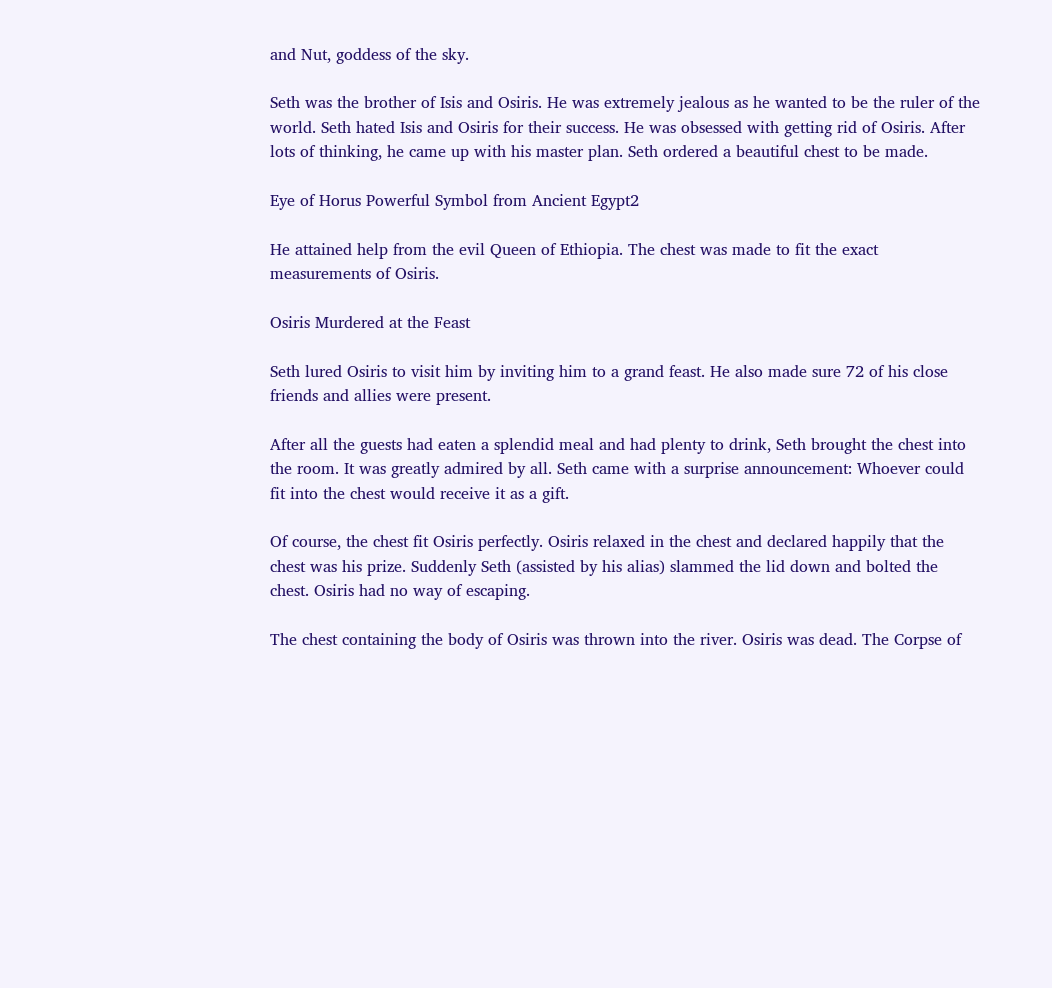and Nut, goddess of the sky.

Seth was the brother of Isis and Osiris. He was extremely jealous as he wanted to be the ruler of the world. Seth hated Isis and Osiris for their success. He was obsessed with getting rid of Osiris. After lots of thinking, he came up with his master plan. Seth ordered a beautiful chest to be made.

Eye of Horus Powerful Symbol from Ancient Egypt2

He attained help from the evil Queen of Ethiopia. The chest was made to fit the exact measurements of Osiris.

Osiris Murdered at the Feast

Seth lured Osiris to visit him by inviting him to a grand feast. He also made sure 72 of his close friends and allies were present.

After all the guests had eaten a splendid meal and had plenty to drink, Seth brought the chest into the room. It was greatly admired by all. Seth came with a surprise announcement: Whoever could fit into the chest would receive it as a gift.

Of course, the chest fit Osiris perfectly. Osiris relaxed in the chest and declared happily that the chest was his prize. Suddenly Seth (assisted by his alias) slammed the lid down and bolted the chest. Osiris had no way of escaping.

The chest containing the body of Osiris was thrown into the river. Osiris was dead. The Corpse of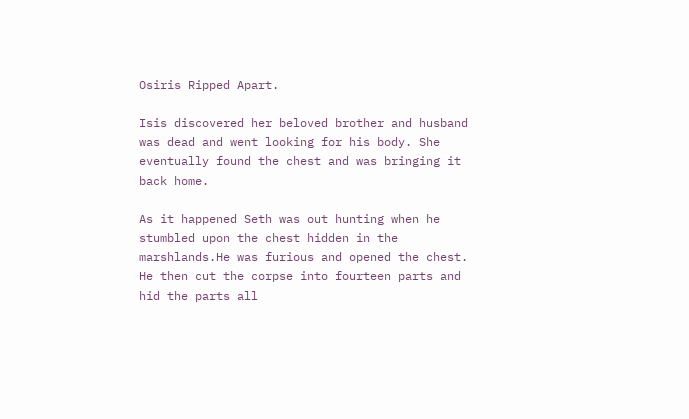Osiris Ripped Apart.

Isis discovered her beloved brother and husband was dead and went looking for his body. She eventually found the chest and was bringing it back home.

As it happened Seth was out hunting when he stumbled upon the chest hidden in the marshlands.He was furious and opened the chest. He then cut the corpse into fourteen parts and hid the parts all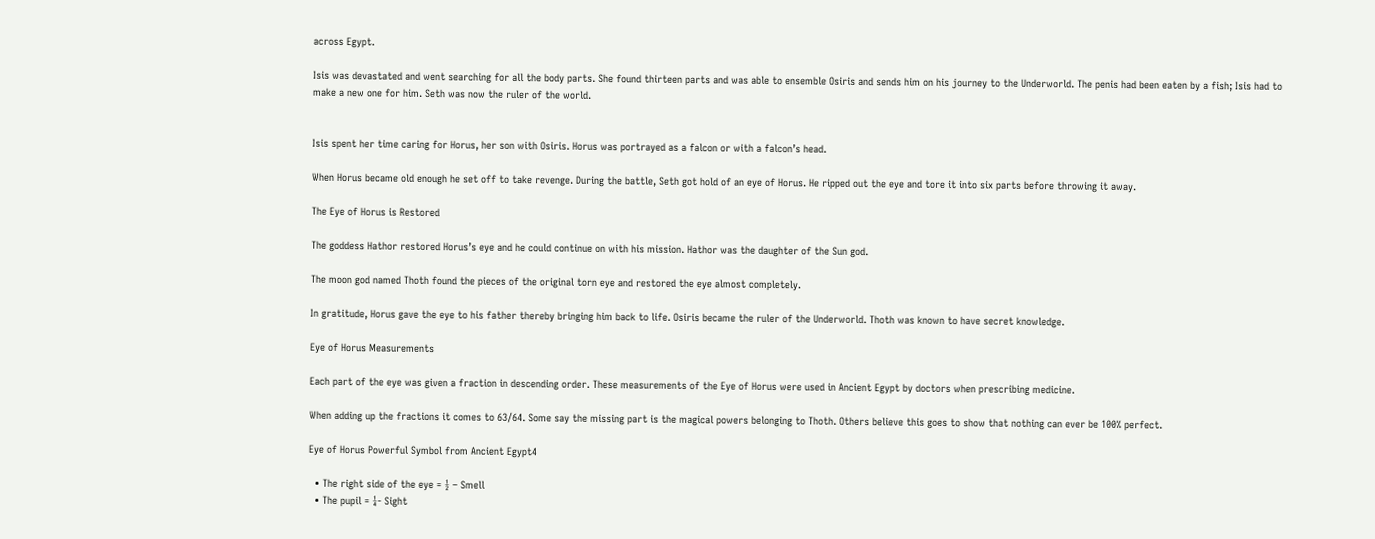across Egypt.

Isis was devastated and went searching for all the body parts. She found thirteen parts and was able to ensemble Osiris and sends him on his journey to the Underworld. The penis had been eaten by a fish; Isis had to make a new one for him. Seth was now the ruler of the world.


Isis spent her time caring for Horus, her son with Osiris. Horus was portrayed as a falcon or with a falcon’s head.

When Horus became old enough he set off to take revenge. During the battle, Seth got hold of an eye of Horus. He ripped out the eye and tore it into six parts before throwing it away.

The Eye of Horus is Restored

The goddess Hathor restored Horus’s eye and he could continue on with his mission. Hathor was the daughter of the Sun god.

The moon god named Thoth found the pieces of the original torn eye and restored the eye almost completely.

In gratitude, Horus gave the eye to his father thereby bringing him back to life. Osiris became the ruler of the Underworld. Thoth was known to have secret knowledge.

Eye of Horus Measurements

Each part of the eye was given a fraction in descending order. These measurements of the Eye of Horus were used in Ancient Egypt by doctors when prescribing medicine.

When adding up the fractions it comes to 63/64. Some say the missing part is the magical powers belonging to Thoth. Others believe this goes to show that nothing can ever be 100% perfect.

Eye of Horus Powerful Symbol from Ancient Egypt4

  • The right side of the eye = ½ – Smell
  • The pupil = ¼- Sight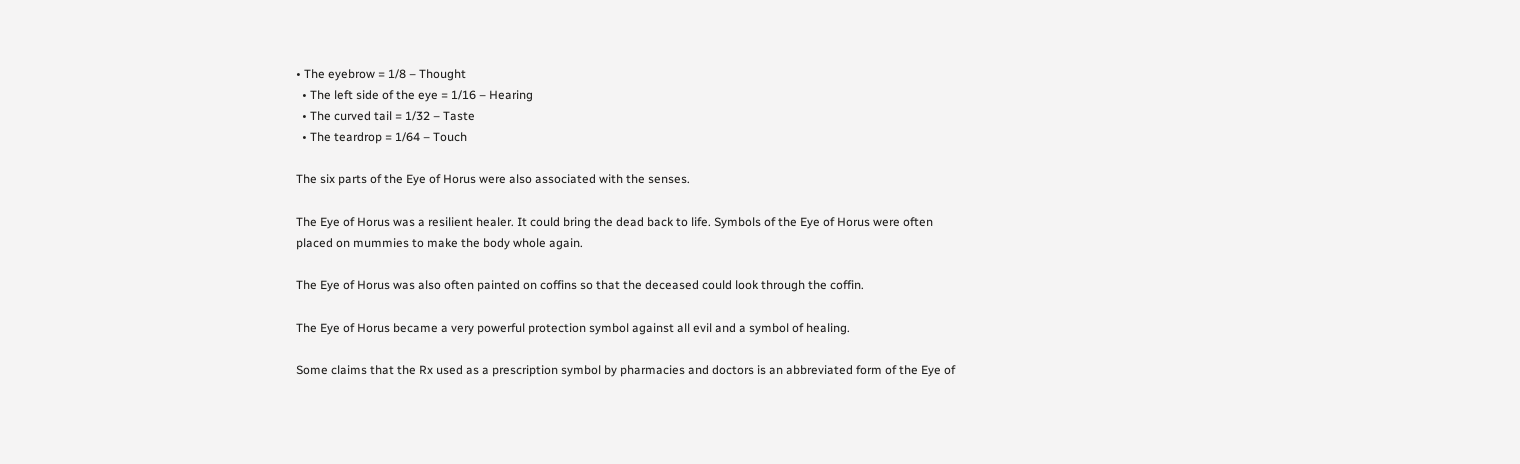• The eyebrow = 1/8 – Thought
  • The left side of the eye = 1/16 – Hearing
  • The curved tail = 1/32 – Taste
  • The teardrop = 1/64 – Touch

The six parts of the Eye of Horus were also associated with the senses.

The Eye of Horus was a resilient healer. It could bring the dead back to life. Symbols of the Eye of Horus were often placed on mummies to make the body whole again.

The Eye of Horus was also often painted on coffins so that the deceased could look through the coffin.

The Eye of Horus became a very powerful protection symbol against all evil and a symbol of healing.

Some claims that the Rx used as a prescription symbol by pharmacies and doctors is an abbreviated form of the Eye of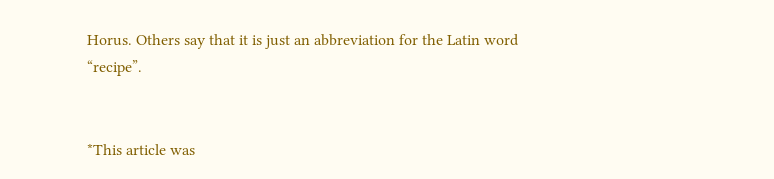Horus. Others say that it is just an abbreviation for the Latin word “recipe”.


*This article was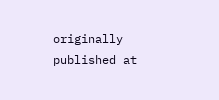originally published at